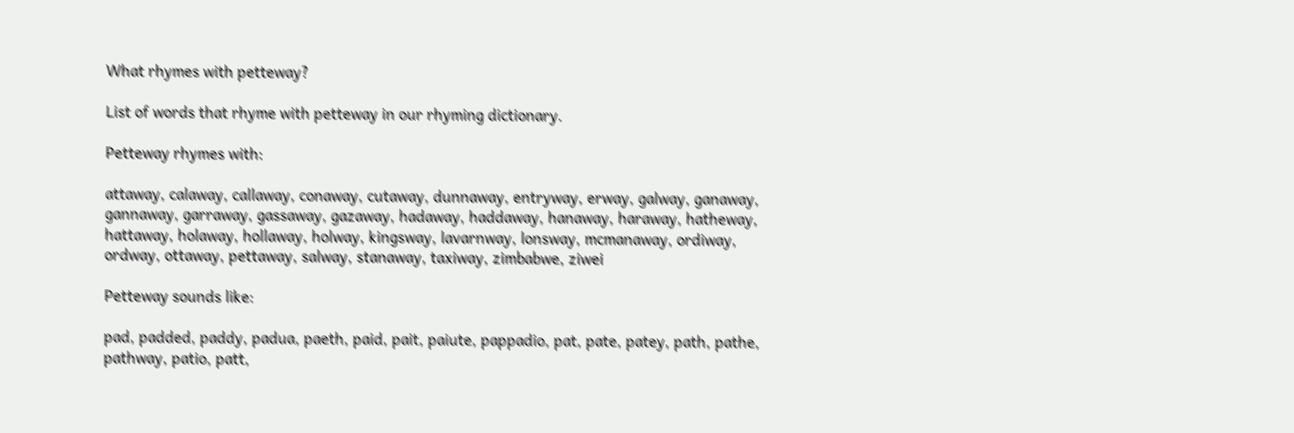What rhymes with petteway?

List of words that rhyme with petteway in our rhyming dictionary.

Petteway rhymes with:

attaway, calaway, callaway, conaway, cutaway, dunnaway, entryway, erway, galway, ganaway, gannaway, garraway, gassaway, gazaway, hadaway, haddaway, hanaway, haraway, hatheway, hattaway, holaway, hollaway, holway, kingsway, lavarnway, lonsway, mcmanaway, ordiway, ordway, ottaway, pettaway, salway, stanaway, taxiway, zimbabwe, ziwei

Petteway sounds like:

pad, padded, paddy, padua, paeth, paid, pait, paiute, pappadio, pat, pate, patey, path, pathe, pathway, patio, patt,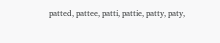patted, pattee, patti, pattie, patty, paty,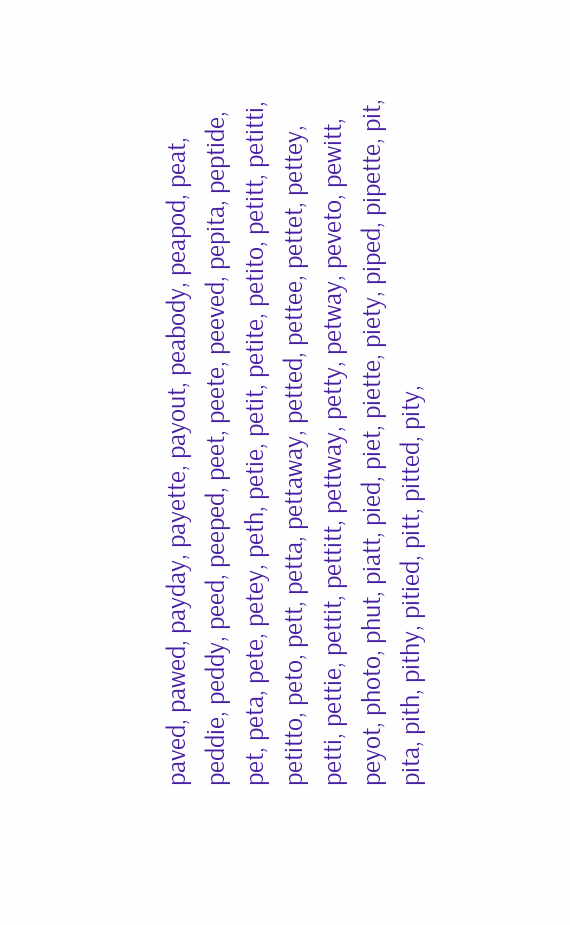paved, pawed, payday, payette, payout, peabody, peapod, peat, peddie, peddy, peed, peeped, peet, peete, peeved, pepita, peptide, pet, peta, pete, petey, peth, petie, petit, petite, petito, petitt, petitti, petitto, peto, pett, petta, pettaway, petted, pettee, pettet, pettey, petti, pettie, pettit, pettitt, pettway, petty, petway, peveto, pewitt, peyot, photo, phut, piatt, pied, piet, piette, piety, piped, pipette, pit, pita, pith, pithy, pitied, pitt, pitted, pity,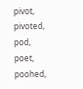pivot, pivoted, pod, poet, poohed,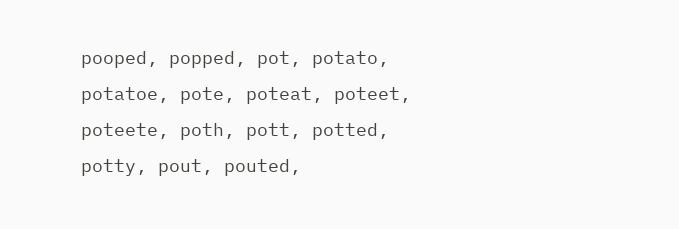pooped, popped, pot, potato, potatoe, pote, poteat, poteet, poteete, poth, pott, potted, potty, pout, pouted,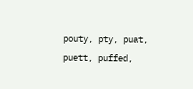pouty, pty, puat, puett, puffed,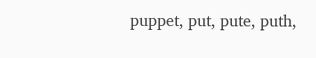puppet, put, pute, puth,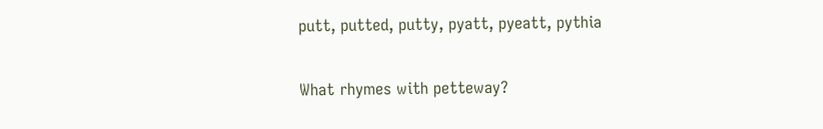putt, putted, putty, pyatt, pyeatt, pythia

What rhymes with petteway?